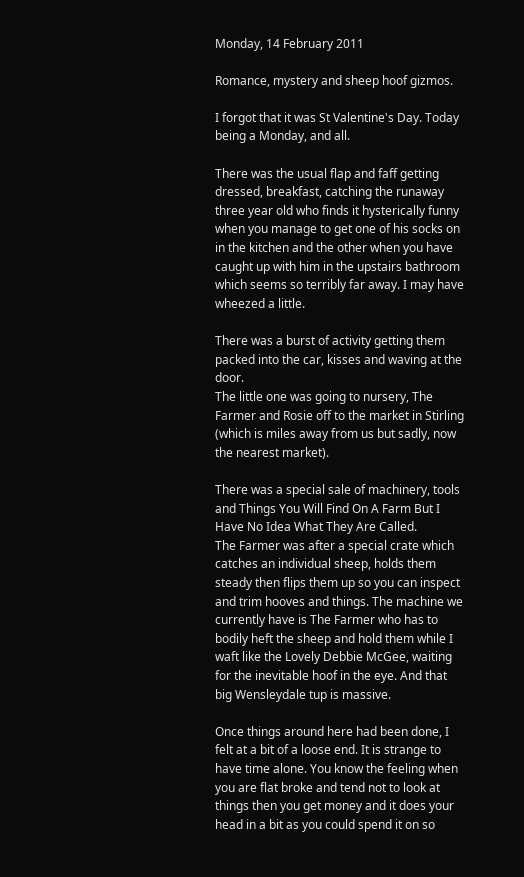Monday, 14 February 2011

Romance, mystery and sheep hoof gizmos.

I forgot that it was St Valentine's Day. Today being a Monday, and all.

There was the usual flap and faff getting dressed, breakfast, catching the runaway three year old who finds it hysterically funny when you manage to get one of his socks on in the kitchen and the other when you have caught up with him in the upstairs bathroom which seems so terribly far away. I may have wheezed a little.

There was a burst of activity getting them packed into the car, kisses and waving at the door.
The little one was going to nursery, The Farmer and Rosie off to the market in Stirling (which is miles away from us but sadly, now the nearest market).

There was a special sale of machinery, tools and Things You Will Find On A Farm But I Have No Idea What They Are Called.
The Farmer was after a special crate which catches an individual sheep, holds them steady then flips them up so you can inspect and trim hooves and things. The machine we currently have is The Farmer who has to bodily heft the sheep and hold them while I waft like the Lovely Debbie McGee, waiting for the inevitable hoof in the eye. And that big Wensleydale tup is massive.

Once things around here had been done, I felt at a bit of a loose end. It is strange to have time alone. You know the feeling when you are flat broke and tend not to look at things then you get money and it does your head in a bit as you could spend it on so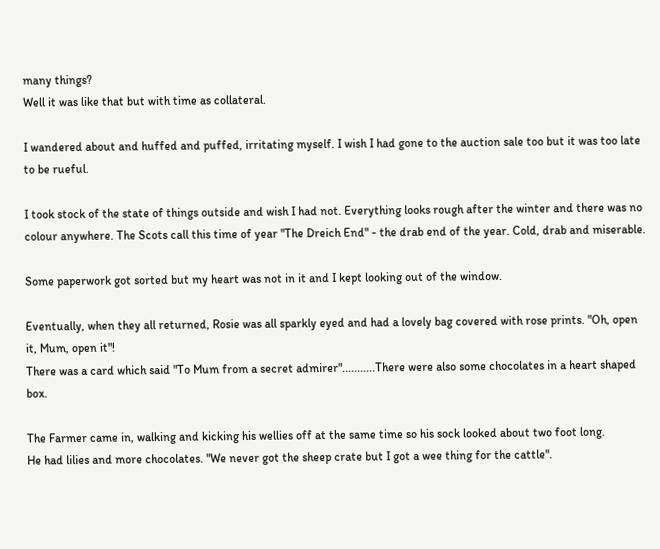many things?
Well it was like that but with time as collateral.

I wandered about and huffed and puffed, irritating myself. I wish I had gone to the auction sale too but it was too late to be rueful.

I took stock of the state of things outside and wish I had not. Everything looks rough after the winter and there was no colour anywhere. The Scots call this time of year "The Dreich End" - the drab end of the year. Cold, drab and miserable.

Some paperwork got sorted but my heart was not in it and I kept looking out of the window.

Eventually, when they all returned, Rosie was all sparkly eyed and had a lovely bag covered with rose prints. "Oh, open it, Mum, open it"!
There was a card which said "To Mum from a secret admirer"...........There were also some chocolates in a heart shaped box.

The Farmer came in, walking and kicking his wellies off at the same time so his sock looked about two foot long.
He had lilies and more chocolates. "We never got the sheep crate but I got a wee thing for the cattle".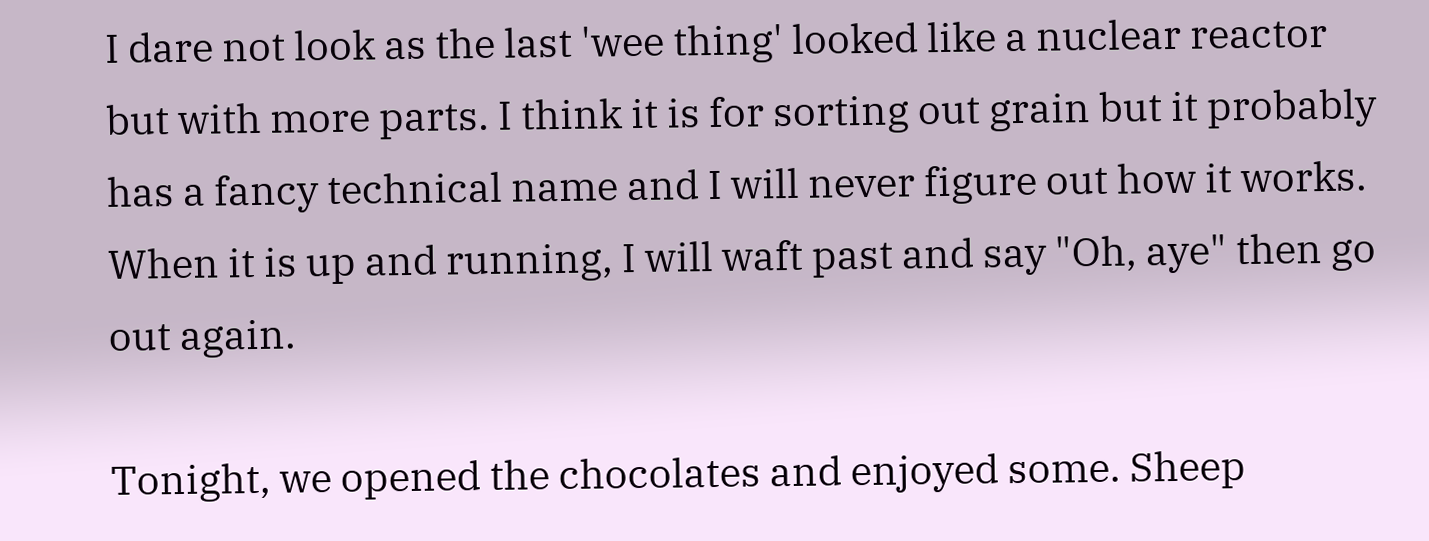I dare not look as the last 'wee thing' looked like a nuclear reactor but with more parts. I think it is for sorting out grain but it probably has a fancy technical name and I will never figure out how it works. When it is up and running, I will waft past and say "Oh, aye" then go out again.

Tonight, we opened the chocolates and enjoyed some. Sheep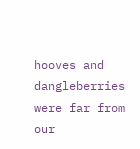hooves and dangleberries were far from our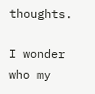thoughts.

I wonder who my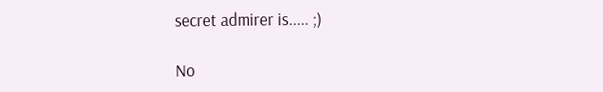secret admirer is..... ;)

No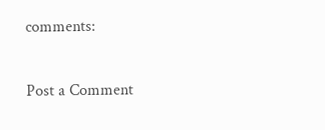comments:

Post a Comment